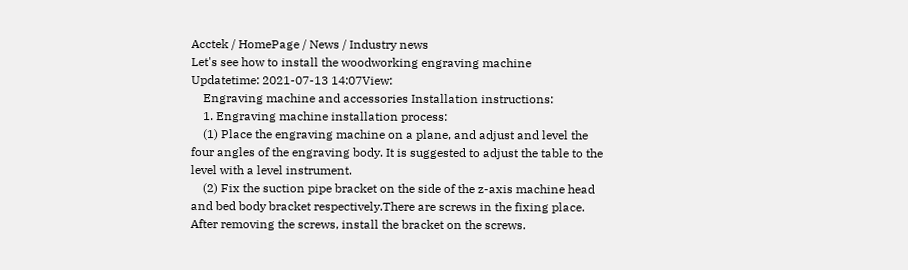Acctek / HomePage / News / Industry news
Let's see how to install the woodworking engraving machine
Updatetime: 2021-07-13 14:07View:
    Engraving machine and accessories Installation instructions:
    1. Engraving machine installation process:
    (1) Place the engraving machine on a plane, and adjust and level the four angles of the engraving body. It is suggested to adjust the table to the level with a level instrument.
    (2) Fix the suction pipe bracket on the side of the z-axis machine head and bed body bracket respectively.There are screws in the fixing place. After removing the screws, install the bracket on the screws.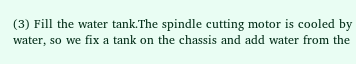(3) Fill the water tank.The spindle cutting motor is cooled by water, so we fix a tank on the chassis and add water from the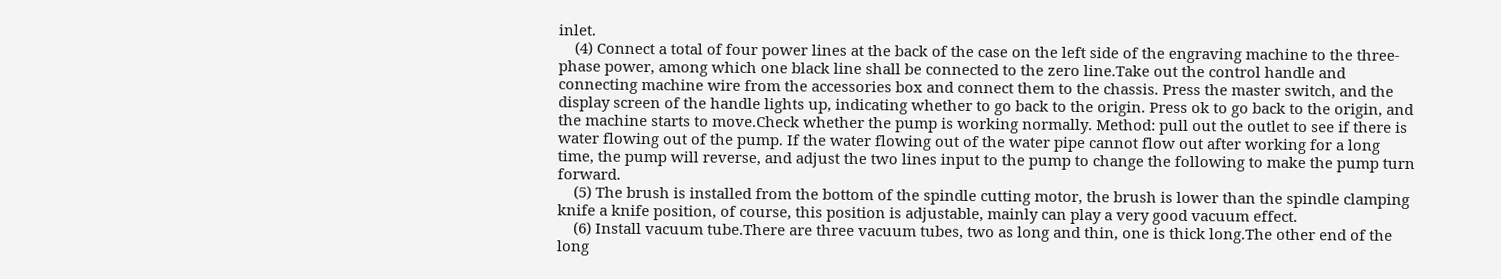inlet.
    (4) Connect a total of four power lines at the back of the case on the left side of the engraving machine to the three-phase power, among which one black line shall be connected to the zero line.Take out the control handle and connecting machine wire from the accessories box and connect them to the chassis. Press the master switch, and the display screen of the handle lights up, indicating whether to go back to the origin. Press ok to go back to the origin, and the machine starts to move.Check whether the pump is working normally. Method: pull out the outlet to see if there is water flowing out of the pump. If the water flowing out of the water pipe cannot flow out after working for a long time, the pump will reverse, and adjust the two lines input to the pump to change the following to make the pump turn forward.
    (5) The brush is installed from the bottom of the spindle cutting motor, the brush is lower than the spindle clamping knife a knife position, of course, this position is adjustable, mainly can play a very good vacuum effect.
    (6) Install vacuum tube.There are three vacuum tubes, two as long and thin, one is thick long.The other end of the long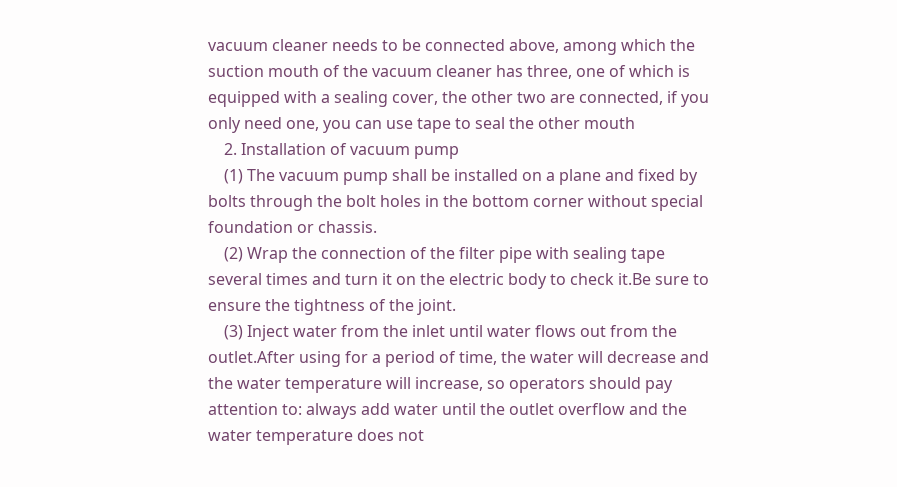vacuum cleaner needs to be connected above, among which the suction mouth of the vacuum cleaner has three, one of which is equipped with a sealing cover, the other two are connected, if you only need one, you can use tape to seal the other mouth
    2. Installation of vacuum pump
    (1) The vacuum pump shall be installed on a plane and fixed by bolts through the bolt holes in the bottom corner without special foundation or chassis.
    (2) Wrap the connection of the filter pipe with sealing tape several times and turn it on the electric body to check it.Be sure to ensure the tightness of the joint.
    (3) Inject water from the inlet until water flows out from the outlet.After using for a period of time, the water will decrease and the water temperature will increase, so operators should pay attention to: always add water until the outlet overflow and the water temperature does not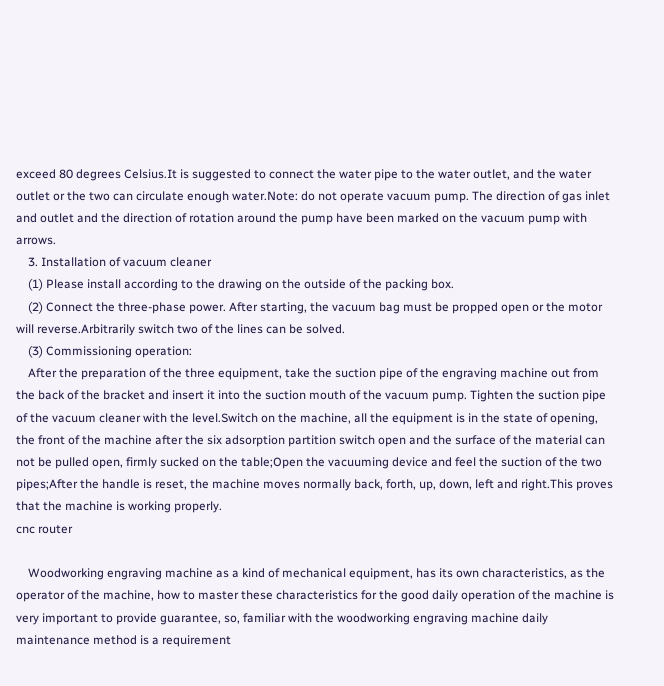exceed 80 degrees Celsius.It is suggested to connect the water pipe to the water outlet, and the water outlet or the two can circulate enough water.Note: do not operate vacuum pump. The direction of gas inlet and outlet and the direction of rotation around the pump have been marked on the vacuum pump with arrows.
    3. Installation of vacuum cleaner
    (1) Please install according to the drawing on the outside of the packing box.
    (2) Connect the three-phase power. After starting, the vacuum bag must be propped open or the motor will reverse.Arbitrarily switch two of the lines can be solved.
    (3) Commissioning operation:
    After the preparation of the three equipment, take the suction pipe of the engraving machine out from the back of the bracket and insert it into the suction mouth of the vacuum pump. Tighten the suction pipe of the vacuum cleaner with the level.Switch on the machine, all the equipment is in the state of opening, the front of the machine after the six adsorption partition switch open and the surface of the material can not be pulled open, firmly sucked on the table;Open the vacuuming device and feel the suction of the two pipes;After the handle is reset, the machine moves normally back, forth, up, down, left and right.This proves that the machine is working properly.
cnc router

    Woodworking engraving machine as a kind of mechanical equipment, has its own characteristics, as the operator of the machine, how to master these characteristics for the good daily operation of the machine is very important to provide guarantee, so, familiar with the woodworking engraving machine daily maintenance method is a requirement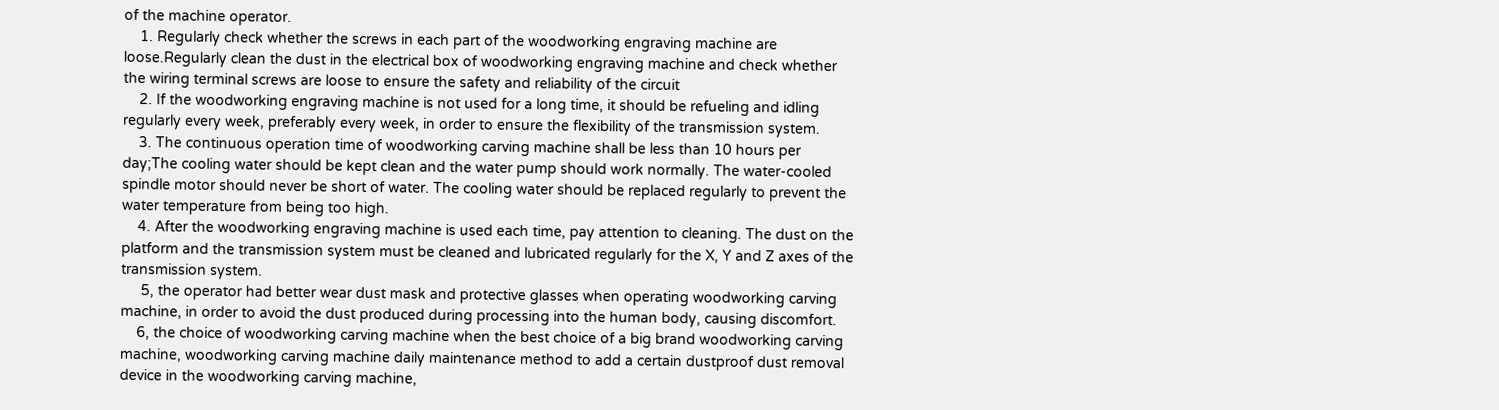of the machine operator.
    1. Regularly check whether the screws in each part of the woodworking engraving machine are loose.Regularly clean the dust in the electrical box of woodworking engraving machine and check whether the wiring terminal screws are loose to ensure the safety and reliability of the circuit
    2. If the woodworking engraving machine is not used for a long time, it should be refueling and idling regularly every week, preferably every week, in order to ensure the flexibility of the transmission system.
    3. The continuous operation time of woodworking carving machine shall be less than 10 hours per day;The cooling water should be kept clean and the water pump should work normally. The water-cooled spindle motor should never be short of water. The cooling water should be replaced regularly to prevent the water temperature from being too high.
    4. After the woodworking engraving machine is used each time, pay attention to cleaning. The dust on the platform and the transmission system must be cleaned and lubricated regularly for the X, Y and Z axes of the transmission system.
     5, the operator had better wear dust mask and protective glasses when operating woodworking carving machine, in order to avoid the dust produced during processing into the human body, causing discomfort.
    6, the choice of woodworking carving machine when the best choice of a big brand woodworking carving machine, woodworking carving machine daily maintenance method to add a certain dustproof dust removal device in the woodworking carving machine,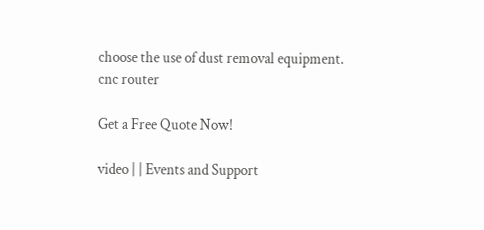choose the use of dust removal equipment.
cnc router

Get a Free Quote Now!

video | | Events and Support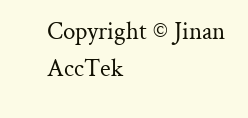Copyright © Jinan AccTek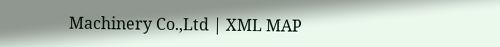Machinery Co.,Ltd | XML MAP